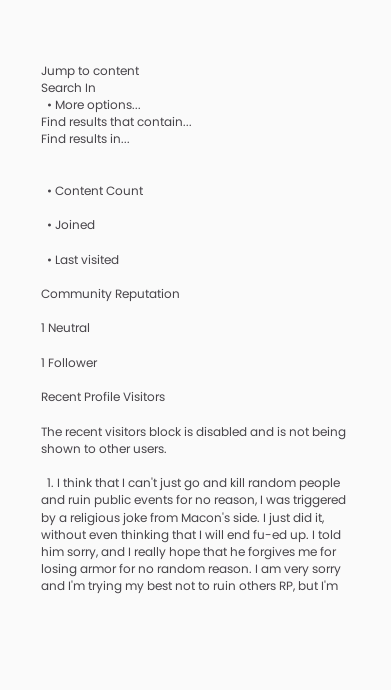Jump to content
Search In
  • More options...
Find results that contain...
Find results in...


  • Content Count

  • Joined

  • Last visited

Community Reputation

1 Neutral

1 Follower

Recent Profile Visitors

The recent visitors block is disabled and is not being shown to other users.

  1. I think that I can't just go and kill random people and ruin public events for no reason, I was triggered by a religious joke from Macon's side. I just did it, without even thinking that I will end fu-ed up. I told him sorry, and I really hope that he forgives me for losing armor for no random reason. I am very sorry and I'm trying my best not to ruin others RP, but I'm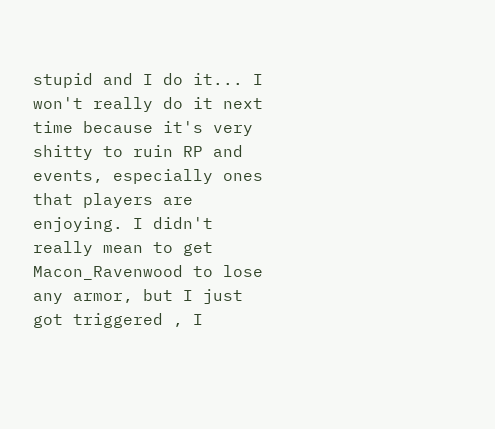stupid and I do it... I won't really do it next time because it's very shitty to ruin RP and events, especially ones that players are enjoying. I didn't really mean to get Macon_Ravenwood to lose any armor, but I just got triggered , I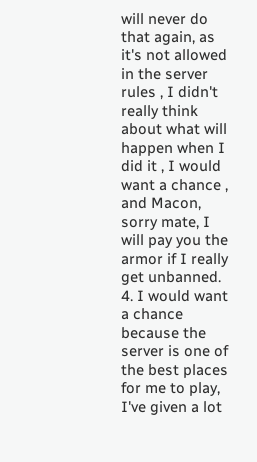will never do that again, as it's not allowed in the server rules , I didn't really think about what will happen when I did it , I would want a chance , and Macon, sorry mate, I will pay you the armor if I really get unbanned. 4. I would want a chance because the server is one of the best places for me to play, I've given a lot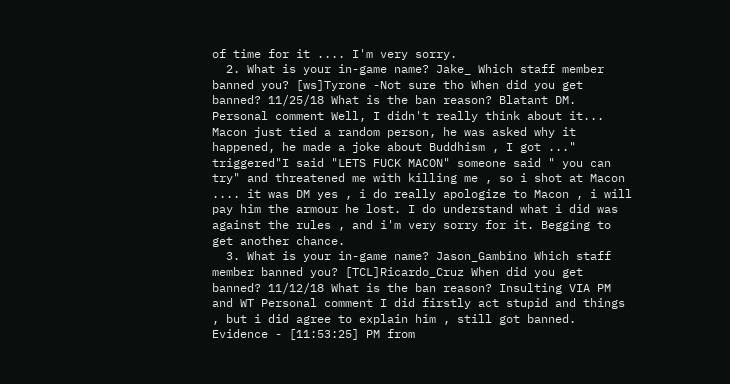of time for it .... I'm very sorry.
  2. What is your in-game name? Jake_ Which staff member banned you? [ws]Tyrone -Not sure tho When did you get banned? 11/25/18 What is the ban reason? Blatant DM. Personal comment Well, I didn't really think about it... Macon just tied a random person, he was asked why it happened, he made a joke about Buddhism , I got ..." triggered"I said "LETS FUCK MACON" someone said " you can try" and threatened me with killing me , so i shot at Macon .... it was DM yes , i do really apologize to Macon , i will pay him the armour he lost. I do understand what i did was against the rules , and i'm very sorry for it. Begging to get another chance.
  3. What is your in-game name? Jason_Gambino Which staff member banned you? [TCL]Ricardo_Cruz When did you get banned? 11/12/18 What is the ban reason? Insulting VIA PM and WT Personal comment I did firstly act stupid and things , but i did agree to explain him , still got banned. Evidence - [11:53:25] PM from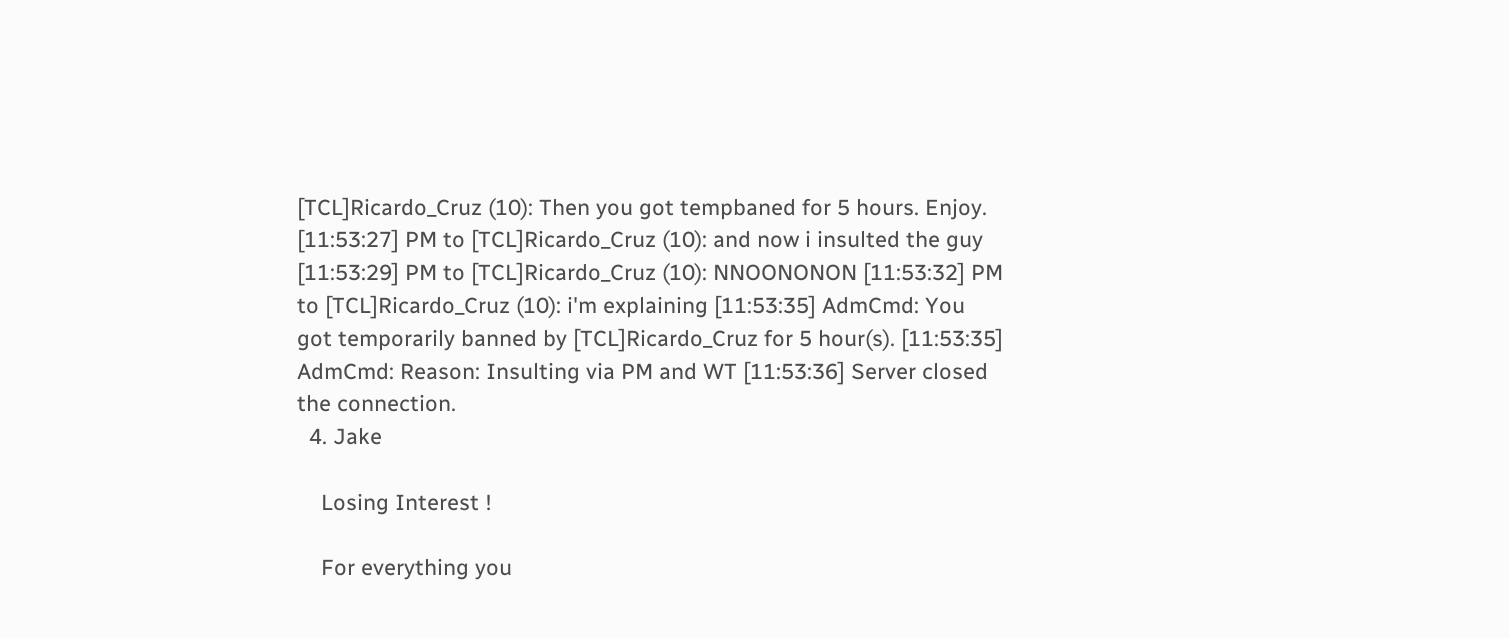[TCL]Ricardo_Cruz (10): Then you got tempbaned for 5 hours. Enjoy. [11:53:27] PM to [TCL]Ricardo_Cruz (10): and now i insulted the guy [11:53:29] PM to [TCL]Ricardo_Cruz (10): NNOONONON [11:53:32] PM to [TCL]Ricardo_Cruz (10): i'm explaining [11:53:35] AdmCmd: You got temporarily banned by [TCL]Ricardo_Cruz for 5 hour(s). [11:53:35] AdmCmd: Reason: Insulting via PM and WT [11:53:36] Server closed the connection.
  4. Jake

    Losing Interest !

    For everything you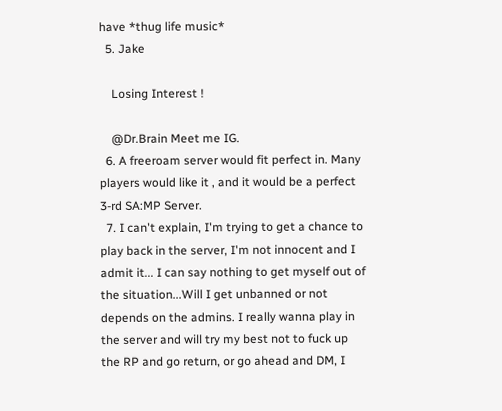have *thug life music*
  5. Jake

    Losing Interest !

    @Dr.Brain Meet me IG.
  6. A freeroam server would fit perfect in. Many players would like it , and it would be a perfect 3-rd SA:MP Server.
  7. I can't explain, I'm trying to get a chance to play back in the server, I'm not innocent and I admit it... I can say nothing to get myself out of the situation...Will I get unbanned or not depends on the admins. I really wanna play in the server and will try my best not to fuck up the RP and go return, or go ahead and DM, I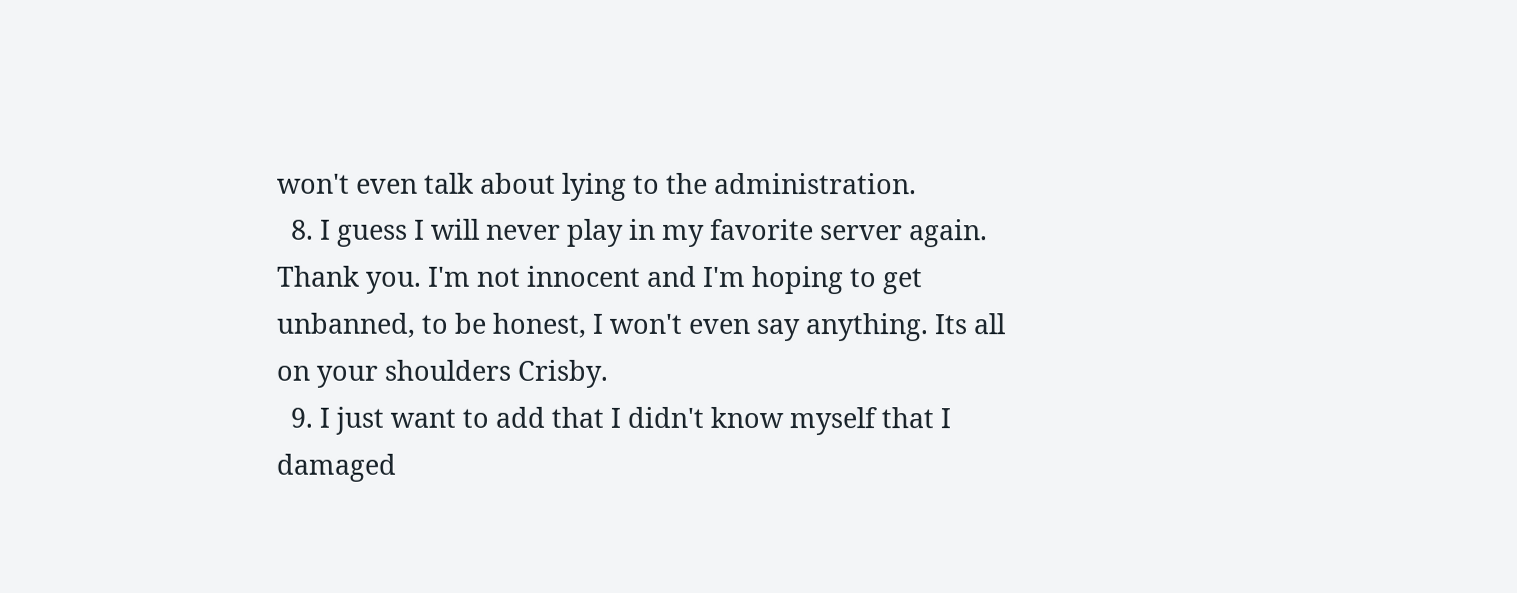won't even talk about lying to the administration.
  8. I guess I will never play in my favorite server again. Thank you. I'm not innocent and I'm hoping to get unbanned, to be honest, I won't even say anything. Its all on your shoulders Crisby.
  9. I just want to add that I didn't know myself that I damaged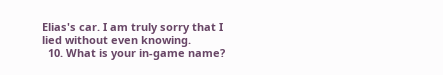Elias's car. I am truly sorry that I lied without even knowing.
  10. What is your in-game name?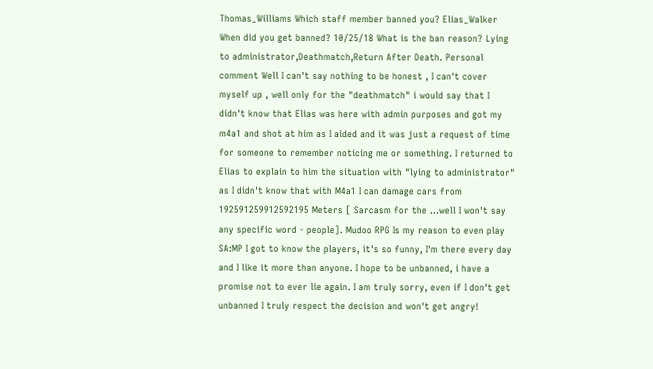Thomas_Williams Which staff member banned you? Elias_Walker When did you get banned? 10/25/18 What is the ban reason? Lying to administrator,Deathmatch,Return After Death. Personal comment Well I can't say nothing to be honest , I can't cover myself up , well only for the "deathmatch" i would say that I didn't know that Elias was here with admin purposes and got my m4a1 and shot at him as I aided and it was just a request of time for someone to remember noticing me or something. I returned to Elias to explain to him the situation with "lying to administrator" as I didn't know that with M4a1 I can damage cars from 192591259912592195 Meters [ Sarcasm for the ...well I won't say any specific word - people]. Mudoo RPG Is my reason to even play SA:MP I got to know the players, it's so funny, I'm there every day and I like it more than anyone. I hope to be unbanned, i have a promise not to ever lie again. I am truly sorry, even if I don't get unbanned I truly respect the decision and won't get angry!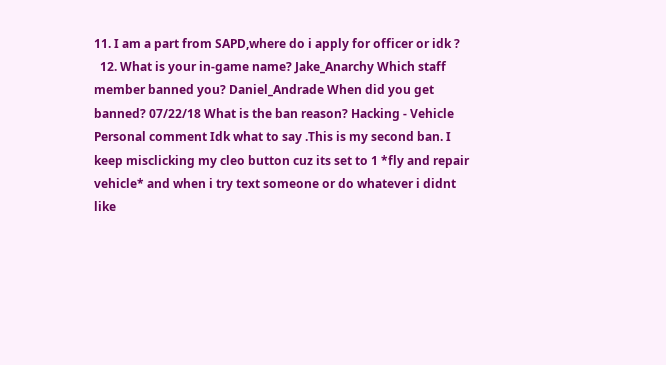11. I am a part from SAPD,where do i apply for officer or idk ?
  12. What is your in-game name? Jake_Anarchy Which staff member banned you? Daniel_Andrade When did you get banned? 07/22/18 What is the ban reason? Hacking - Vehicle Personal comment Idk what to say .This is my second ban. I keep misclicking my cleo button cuz its set to 1 *fly and repair vehicle* and when i try text someone or do whatever i didnt like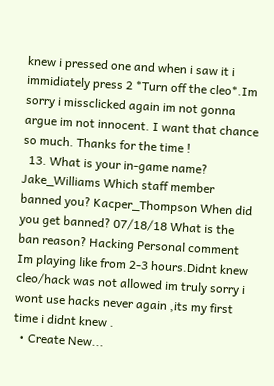knew i pressed one and when i saw it i immidiately press 2 *Turn off the cleo*.Im sorry i missclicked again im not gonna argue im not innocent. I want that chance so much. Thanks for the time !
  13. What is your in-game name? Jake_Williams Which staff member banned you? Kacper_Thompson When did you get banned? 07/18/18 What is the ban reason? Hacking Personal comment Im playing like from 2-3 hours.Didnt knew cleo/hack was not allowed im truly sorry i wont use hacks never again ,its my first time i didnt knew .
  • Create New...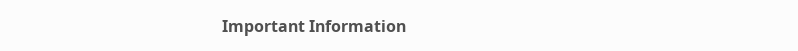Important Information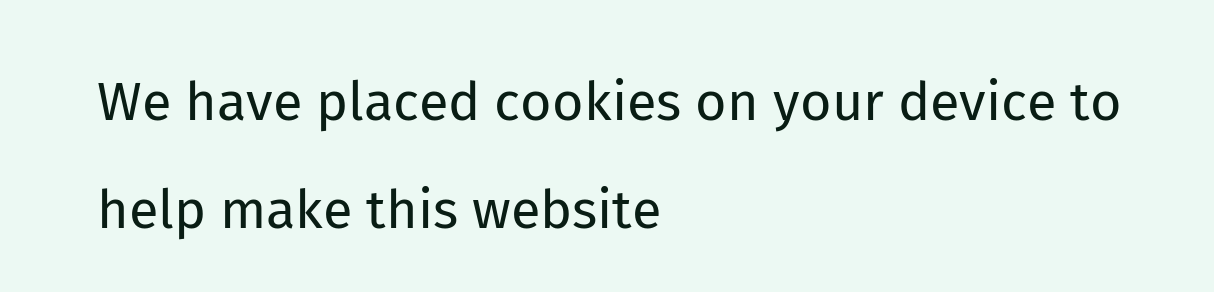We have placed cookies on your device to help make this website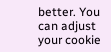better. You can adjust your cookie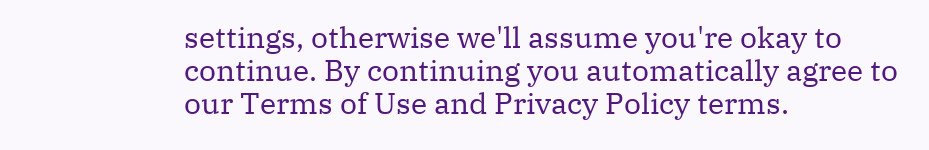settings, otherwise we'll assume you're okay to continue. By continuing you automatically agree to our Terms of Use and Privacy Policy terms.